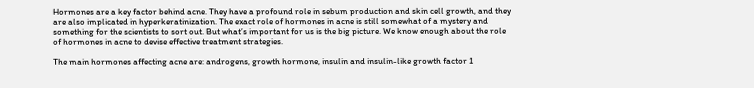Hormones are a key factor behind acne. They have a profound role in sebum production and skin cell growth, and they are also implicated in hyperkeratinization. The exact role of hormones in acne is still somewhat of a mystery and something for the scientists to sort out. But what’s important for us is the big picture. We know enough about the role of hormones in acne to devise effective treatment strategies.

The main hormones affecting acne are: androgens, growth hormone, insulin and insulin-like growth factor 1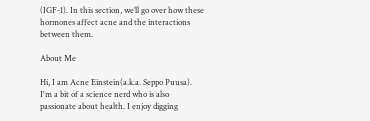(IGF-1). In this section, we’ll go over how these hormones affect acne and the interactions between them.

About Me

Hi, I am Acne Einstein(a.k.a. Seppo Puusa). I'm a bit of a science nerd who is also passionate about health. I enjoy digging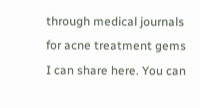through medical journals for acne treatment gems I can share here. You can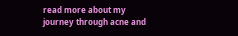read more about my journey through acne and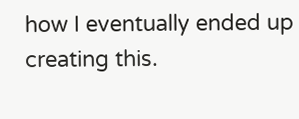how I eventually ended up creating this.